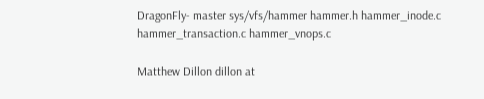DragonFly- master sys/vfs/hammer hammer.h hammer_inode.c hammer_transaction.c hammer_vnops.c

Matthew Dillon dillon at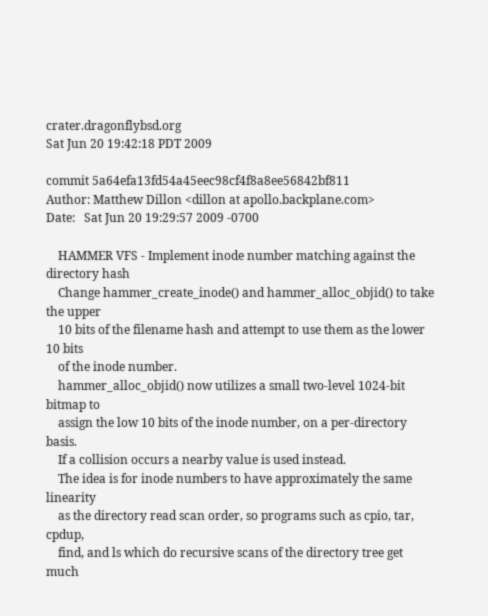crater.dragonflybsd.org
Sat Jun 20 19:42:18 PDT 2009

commit 5a64efa13fd54a45eec98cf4f8a8ee56842bf811
Author: Matthew Dillon <dillon at apollo.backplane.com>
Date:   Sat Jun 20 19:29:57 2009 -0700

    HAMMER VFS - Implement inode number matching against the directory hash
    Change hammer_create_inode() and hammer_alloc_objid() to take the upper
    10 bits of the filename hash and attempt to use them as the lower 10 bits
    of the inode number.
    hammer_alloc_objid() now utilizes a small two-level 1024-bit bitmap to
    assign the low 10 bits of the inode number, on a per-directory basis.
    If a collision occurs a nearby value is used instead.
    The idea is for inode numbers to have approximately the same linearity
    as the directory read scan order, so programs such as cpio, tar, cpdup,
    find, and ls which do recursive scans of the directory tree get much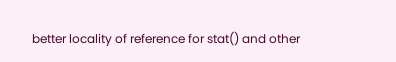better locality of reference for stat() and other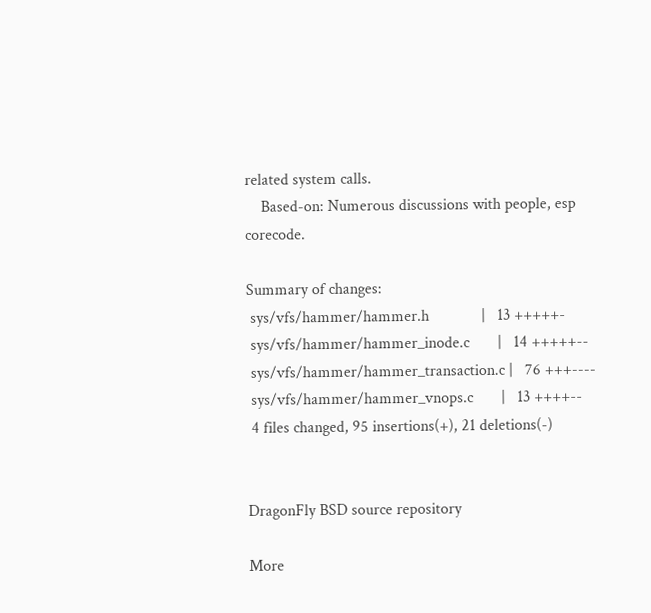related system calls.
    Based-on: Numerous discussions with people, esp corecode.

Summary of changes:
 sys/vfs/hammer/hammer.h             |   13 +++++-
 sys/vfs/hammer/hammer_inode.c       |   14 +++++--
 sys/vfs/hammer/hammer_transaction.c |   76 +++----
 sys/vfs/hammer/hammer_vnops.c       |   13 ++++--
 4 files changed, 95 insertions(+), 21 deletions(-)


DragonFly BSD source repository

More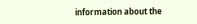information about the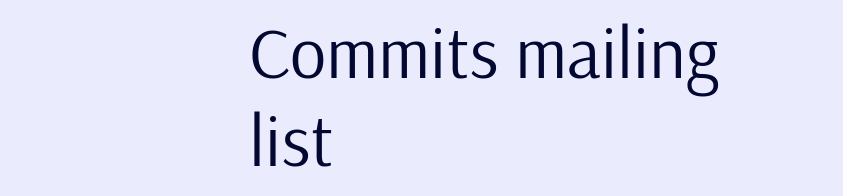Commits mailing list